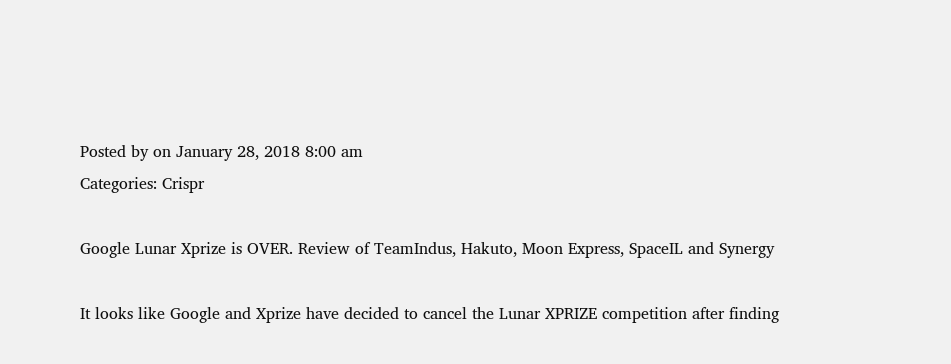Posted by on January 28, 2018 8:00 am
Categories: Crispr

Google Lunar Xprize is OVER. Review of TeamIndus, Hakuto, Moon Express, SpaceIL and Synergy

It looks like Google and Xprize have decided to cancel the Lunar XPRIZE competition after finding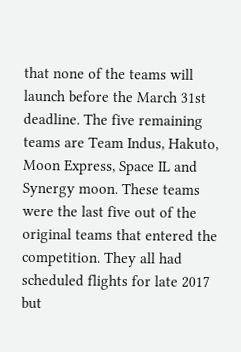that none of the teams will launch before the March 31st deadline. The five remaining teams are Team Indus, Hakuto, Moon Express, Space IL and Synergy moon. These teams were the last five out of the original teams that entered the competition. They all had scheduled flights for late 2017 but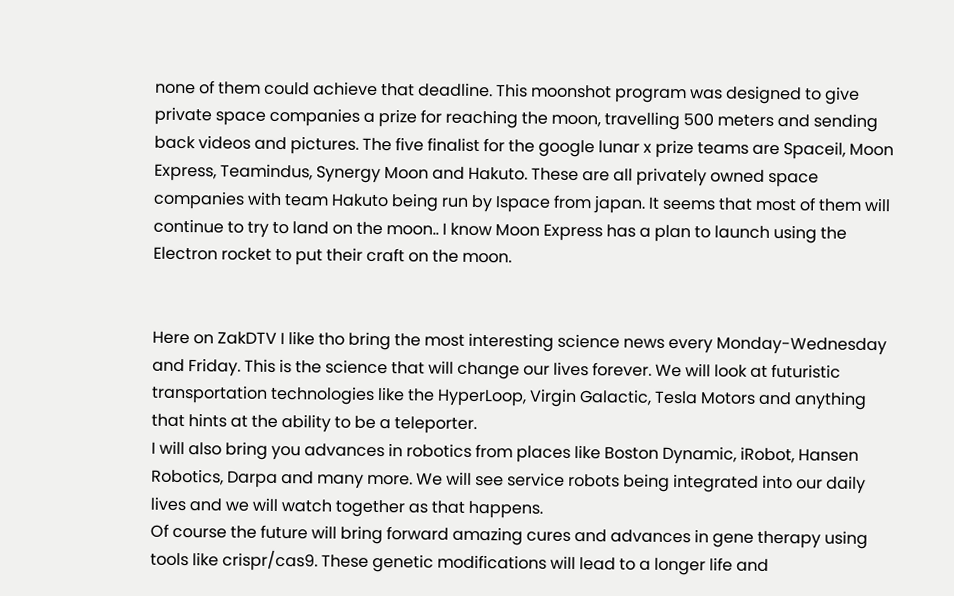none of them could achieve that deadline. This moonshot program was designed to give private space companies a prize for reaching the moon, travelling 500 meters and sending back videos and pictures. The five finalist for the google lunar x prize teams are Spaceil, Moon Express, Teamindus, Synergy Moon and Hakuto. These are all privately owned space companies with team Hakuto being run by Ispace from japan. It seems that most of them will continue to try to land on the moon.. I know Moon Express has a plan to launch using the Electron rocket to put their craft on the moon.


Here on ZakDTV I like tho bring the most interesting science news every Monday-Wednesday and Friday. This is the science that will change our lives forever. We will look at futuristic transportation technologies like the HyperLoop, Virgin Galactic, Tesla Motors and anything that hints at the ability to be a teleporter.
I will also bring you advances in robotics from places like Boston Dynamic, iRobot, Hansen Robotics, Darpa and many more. We will see service robots being integrated into our daily lives and we will watch together as that happens.
Of course the future will bring forward amazing cures and advances in gene therapy using tools like crispr/cas9. These genetic modifications will lead to a longer life and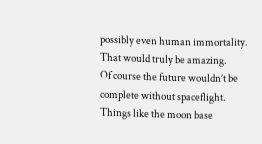possibly even human immortality. That would truly be amazing.
Of course the future wouldn’t be complete without spaceflight. Things like the moon base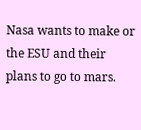Nasa wants to make or the ESU and their plans to go to mars.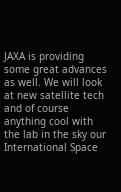JAXA is providing some great advances as well. We will look at new satellite tech and of course anything cool with the lab in the sky our International Space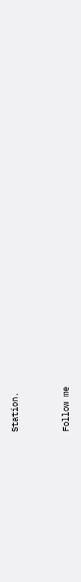Station.


Follow me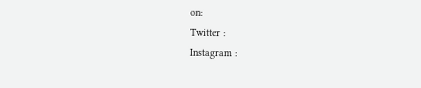on:
Twitter :
Instagram :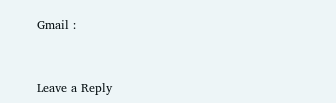Gmail :


Leave a Reply